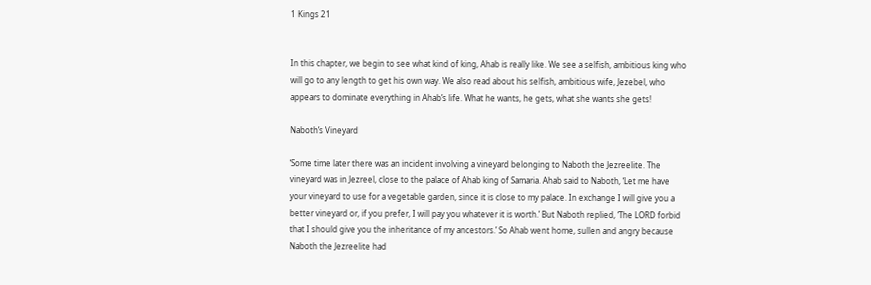1 Kings 21


In this chapter, we begin to see what kind of king, Ahab is really like. We see a selfish, ambitious king who will go to any length to get his own way. We also read about his selfish, ambitious wife, Jezebel, who appears to dominate everything in Ahab’s life. What he wants, he gets, what she wants she gets!

Naboth’s Vineyard

‘Some time later there was an incident involving a vineyard belonging to Naboth the Jezreelite. The vineyard was in Jezreel, close to the palace of Ahab king of Samaria. Ahab said to Naboth, ‘Let me have your vineyard to use for a vegetable garden, since it is close to my palace. In exchange I will give you a better vineyard or, if you prefer, I will pay you whatever it is worth.’ But Naboth replied, ‘The LORD forbid that I should give you the inheritance of my ancestors.’ So Ahab went home, sullen and angry because Naboth the Jezreelite had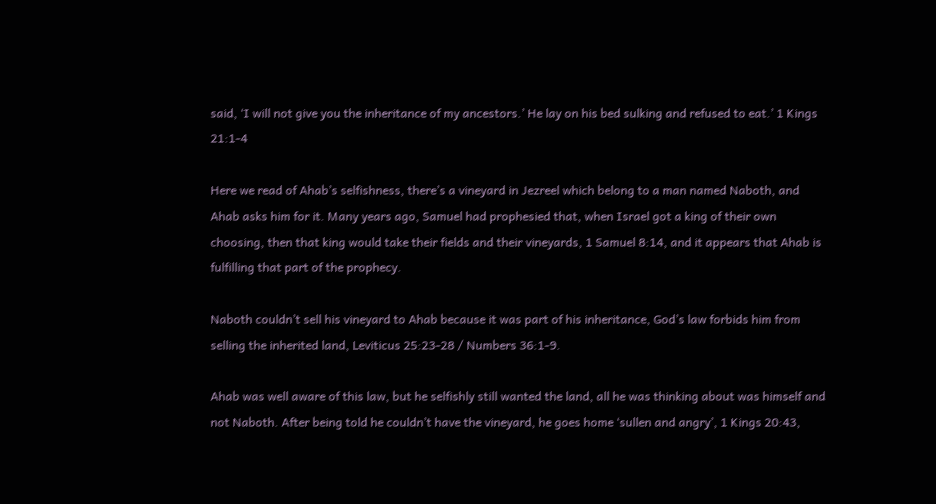said, ‘I will not give you the inheritance of my ancestors.’ He lay on his bed sulking and refused to eat.’ 1 Kings 21:1-4

Here we read of Ahab’s selfishness, there’s a vineyard in Jezreel which belong to a man named Naboth, and Ahab asks him for it. Many years ago, Samuel had prophesied that, when Israel got a king of their own choosing, then that king would take their fields and their vineyards, 1 Samuel 8:14, and it appears that Ahab is fulfilling that part of the prophecy.

Naboth couldn’t sell his vineyard to Ahab because it was part of his inheritance, God’s law forbids him from selling the inherited land, Leviticus 25:23-28 / Numbers 36:1-9.

Ahab was well aware of this law, but he selfishly still wanted the land, all he was thinking about was himself and not Naboth. After being told he couldn’t have the vineyard, he goes home ‘sullen and angry’, 1 Kings 20:43,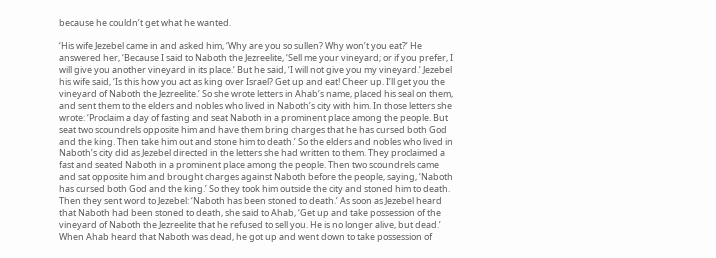because he couldn’t get what he wanted.

‘His wife Jezebel came in and asked him, ‘Why are you so sullen? Why won’t you eat?’ He answered her, ‘Because I said to Naboth the Jezreelite, ‘Sell me your vineyard; or if you prefer, I will give you another vineyard in its place.’ But he said, ‘I will not give you my vineyard.’ Jezebel his wife said, ‘Is this how you act as king over Israel? Get up and eat! Cheer up. I’ll get you the vineyard of Naboth the Jezreelite.’ So she wrote letters in Ahab’s name, placed his seal on them, and sent them to the elders and nobles who lived in Naboth’s city with him. In those letters she wrote: ‘Proclaim a day of fasting and seat Naboth in a prominent place among the people. But seat two scoundrels opposite him and have them bring charges that he has cursed both God and the king. Then take him out and stone him to death.’ So the elders and nobles who lived in Naboth’s city did as Jezebel directed in the letters she had written to them. They proclaimed a fast and seated Naboth in a prominent place among the people. Then two scoundrels came and sat opposite him and brought charges against Naboth before the people, saying, ‘Naboth has cursed both God and the king.’ So they took him outside the city and stoned him to death. Then they sent word to Jezebel: ‘Naboth has been stoned to death.’ As soon as Jezebel heard that Naboth had been stoned to death, she said to Ahab, ‘Get up and take possession of the vineyard of Naboth the Jezreelite that he refused to sell you. He is no longer alive, but dead.’ When Ahab heard that Naboth was dead, he got up and went down to take possession of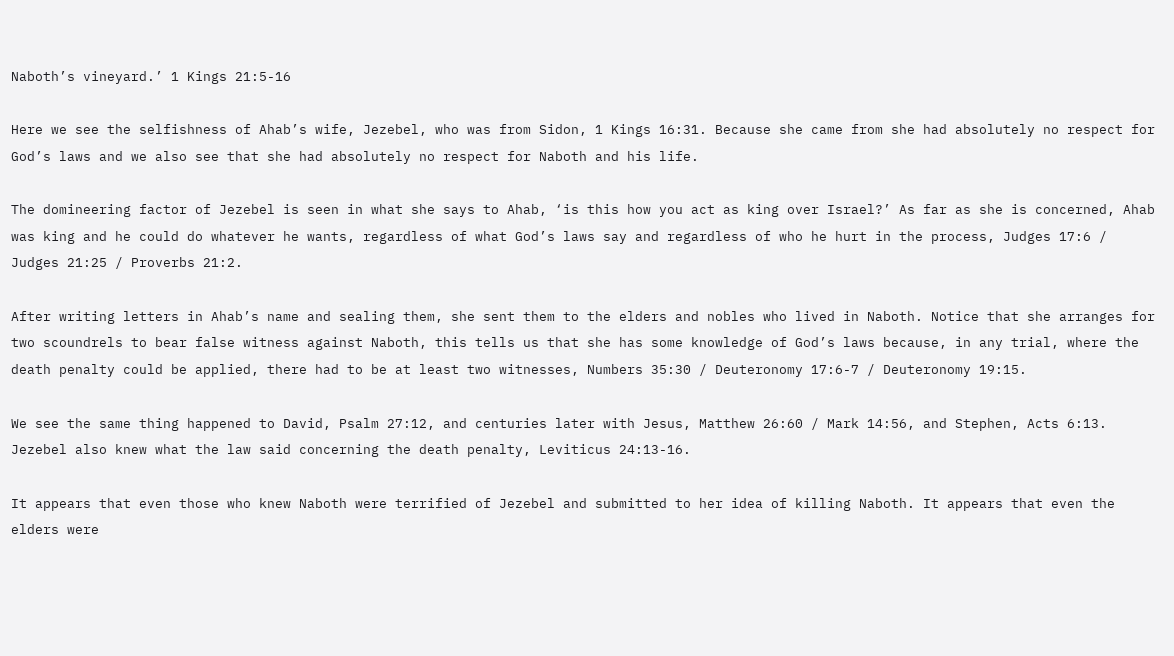Naboth’s vineyard.’ 1 Kings 21:5-16

Here we see the selfishness of Ahab’s wife, Jezebel, who was from Sidon, 1 Kings 16:31. Because she came from she had absolutely no respect for God’s laws and we also see that she had absolutely no respect for Naboth and his life.

The domineering factor of Jezebel is seen in what she says to Ahab, ‘is this how you act as king over Israel?’ As far as she is concerned, Ahab was king and he could do whatever he wants, regardless of what God’s laws say and regardless of who he hurt in the process, Judges 17:6 / Judges 21:25 / Proverbs 21:2.

After writing letters in Ahab’s name and sealing them, she sent them to the elders and nobles who lived in Naboth. Notice that she arranges for two scoundrels to bear false witness against Naboth, this tells us that she has some knowledge of God’s laws because, in any trial, where the death penalty could be applied, there had to be at least two witnesses, Numbers 35:30 / Deuteronomy 17:6-7 / Deuteronomy 19:15.

We see the same thing happened to David, Psalm 27:12, and centuries later with Jesus, Matthew 26:60 / Mark 14:56, and Stephen, Acts 6:13. Jezebel also knew what the law said concerning the death penalty, Leviticus 24:13-16.

It appears that even those who knew Naboth were terrified of Jezebel and submitted to her idea of killing Naboth. It appears that even the elders were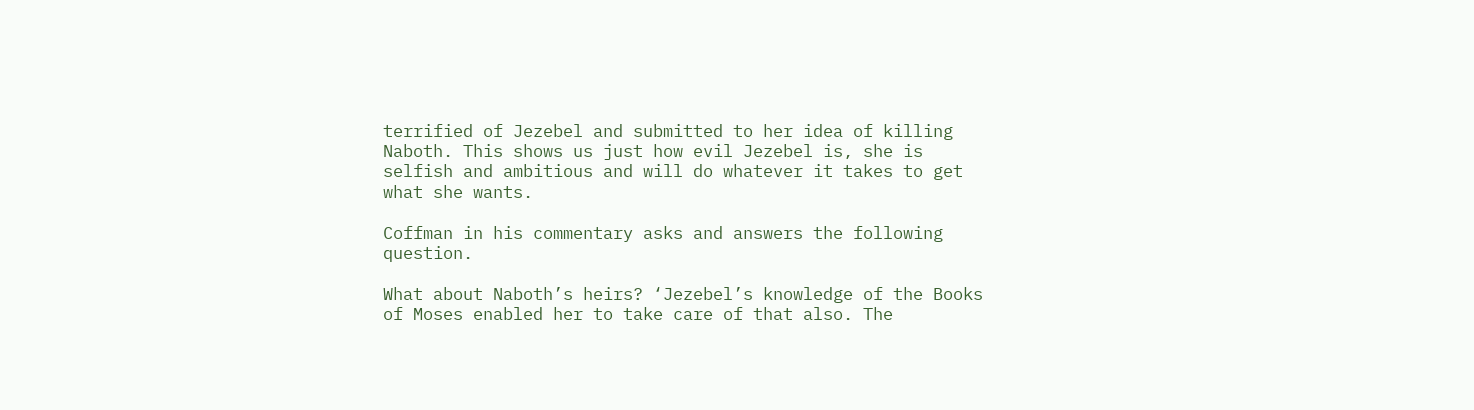terrified of Jezebel and submitted to her idea of killing Naboth. This shows us just how evil Jezebel is, she is selfish and ambitious and will do whatever it takes to get what she wants.

Coffman in his commentary asks and answers the following question.

What about Naboth’s heirs? ‘Jezebel’s knowledge of the Books of Moses enabled her to take care of that also. The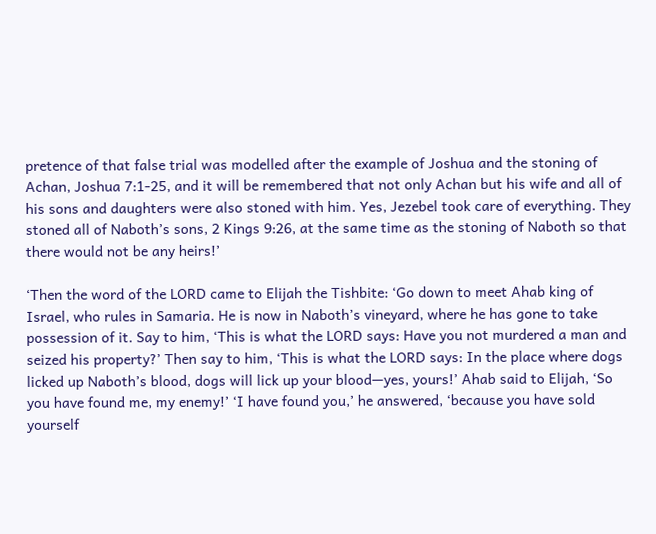pretence of that false trial was modelled after the example of Joshua and the stoning of Achan, Joshua 7:1-25, and it will be remembered that not only Achan but his wife and all of his sons and daughters were also stoned with him. Yes, Jezebel took care of everything. They stoned all of Naboth’s sons, 2 Kings 9:26, at the same time as the stoning of Naboth so that there would not be any heirs!’

‘Then the word of the LORD came to Elijah the Tishbite: ‘Go down to meet Ahab king of Israel, who rules in Samaria. He is now in Naboth’s vineyard, where he has gone to take possession of it. Say to him, ‘This is what the LORD says: Have you not murdered a man and seized his property?’ Then say to him, ‘This is what the LORD says: In the place where dogs licked up Naboth’s blood, dogs will lick up your blood—yes, yours!’ Ahab said to Elijah, ‘So you have found me, my enemy!’ ‘I have found you,’ he answered, ‘because you have sold yourself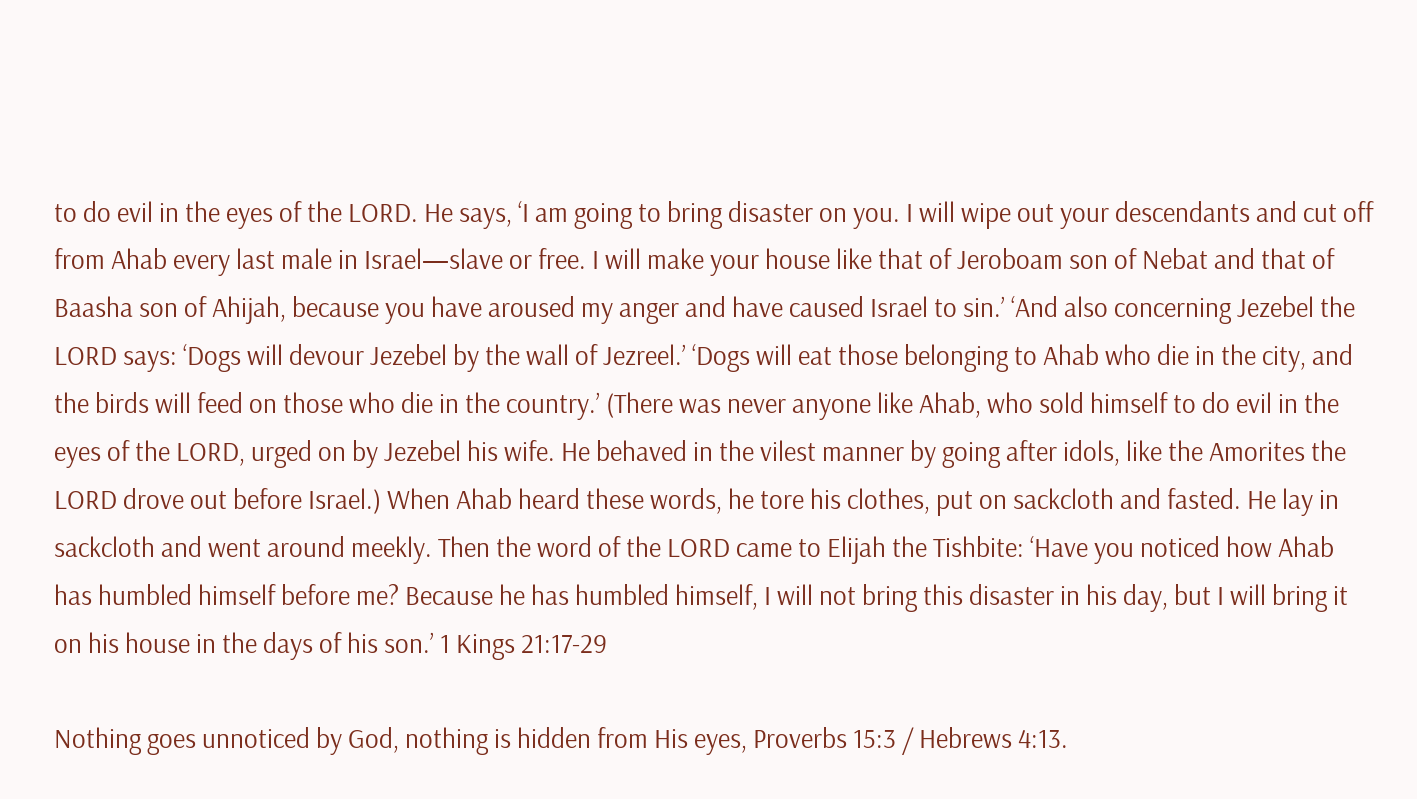to do evil in the eyes of the LORD. He says, ‘I am going to bring disaster on you. I will wipe out your descendants and cut off from Ahab every last male in Israel—slave or free. I will make your house like that of Jeroboam son of Nebat and that of Baasha son of Ahijah, because you have aroused my anger and have caused Israel to sin.’ ‘And also concerning Jezebel the LORD says: ‘Dogs will devour Jezebel by the wall of Jezreel.’ ‘Dogs will eat those belonging to Ahab who die in the city, and the birds will feed on those who die in the country.’ (There was never anyone like Ahab, who sold himself to do evil in the eyes of the LORD, urged on by Jezebel his wife. He behaved in the vilest manner by going after idols, like the Amorites the LORD drove out before Israel.) When Ahab heard these words, he tore his clothes, put on sackcloth and fasted. He lay in sackcloth and went around meekly. Then the word of the LORD came to Elijah the Tishbite: ‘Have you noticed how Ahab has humbled himself before me? Because he has humbled himself, I will not bring this disaster in his day, but I will bring it on his house in the days of his son.’ 1 Kings 21:17-29

Nothing goes unnoticed by God, nothing is hidden from His eyes, Proverbs 15:3 / Hebrews 4:13.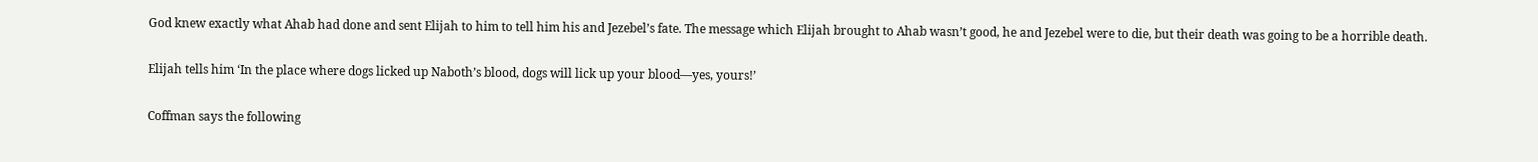God knew exactly what Ahab had done and sent Elijah to him to tell him his and Jezebel’s fate. The message which Elijah brought to Ahab wasn’t good, he and Jezebel were to die, but their death was going to be a horrible death.

Elijah tells him ‘In the place where dogs licked up Naboth’s blood, dogs will lick up your blood—yes, yours!’

Coffman says the following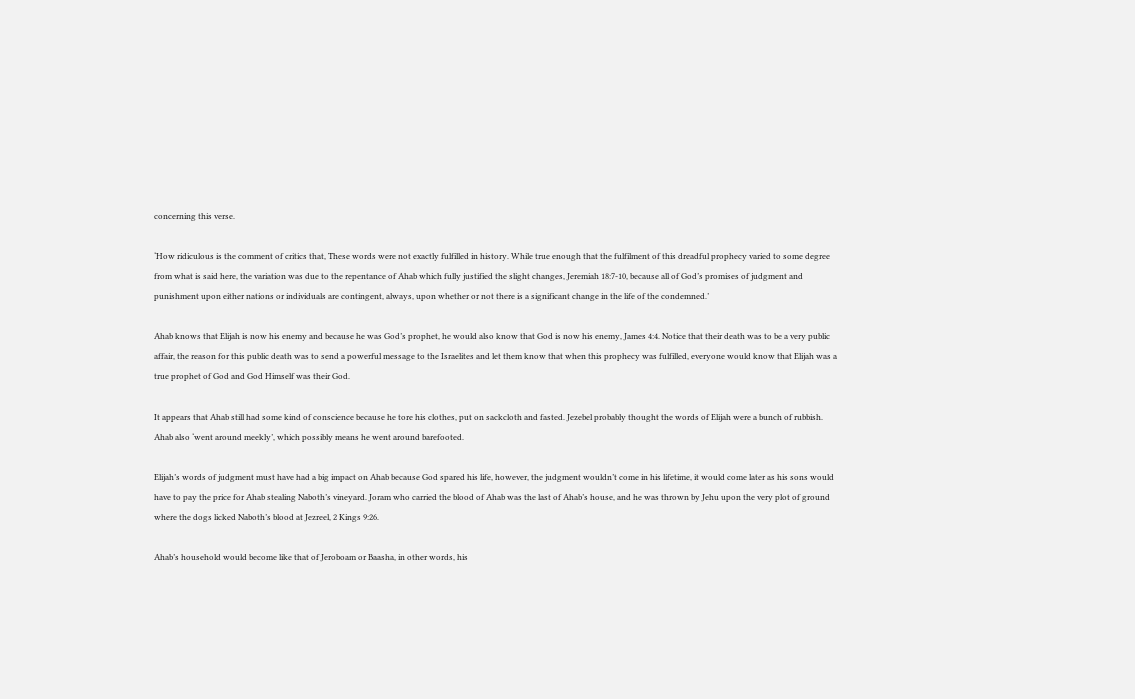concerning this verse.

‘How ridiculous is the comment of critics that, These words were not exactly fulfilled in history. While true enough that the fulfilment of this dreadful prophecy varied to some degree from what is said here, the variation was due to the repentance of Ahab which fully justified the slight changes, Jeremiah 18:7-10, because all of God’s promises of judgment and punishment upon either nations or individuals are contingent, always, upon whether or not there is a significant change in the life of the condemned.’

Ahab knows that Elijah is now his enemy and because he was God’s prophet, he would also know that God is now his enemy, James 4:4. Notice that their death was to be a very public affair, the reason for this public death was to send a powerful message to the Israelites and let them know that when this prophecy was fulfilled, everyone would know that Elijah was a true prophet of God and God Himself was their God.

It appears that Ahab still had some kind of conscience because he tore his clothes, put on sackcloth and fasted. Jezebel probably thought the words of Elijah were a bunch of rubbish. Ahab also ‘went around meekly’, which possibly means he went around barefooted.

Elijah’s words of judgment must have had a big impact on Ahab because God spared his life, however, the judgment wouldn’t come in his lifetime, it would come later as his sons would have to pay the price for Ahab stealing Naboth’s vineyard. Joram who carried the blood of Ahab was the last of Ahab’s house, and he was thrown by Jehu upon the very plot of ground where the dogs licked Naboth’s blood at Jezreel, 2 Kings 9:26.

Ahab’s household would become like that of Jeroboam or Baasha, in other words, his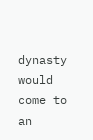dynasty would come to an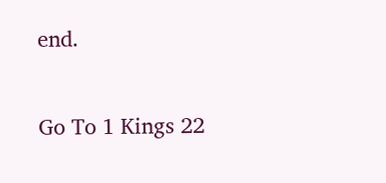end.

Go To 1 Kings 22